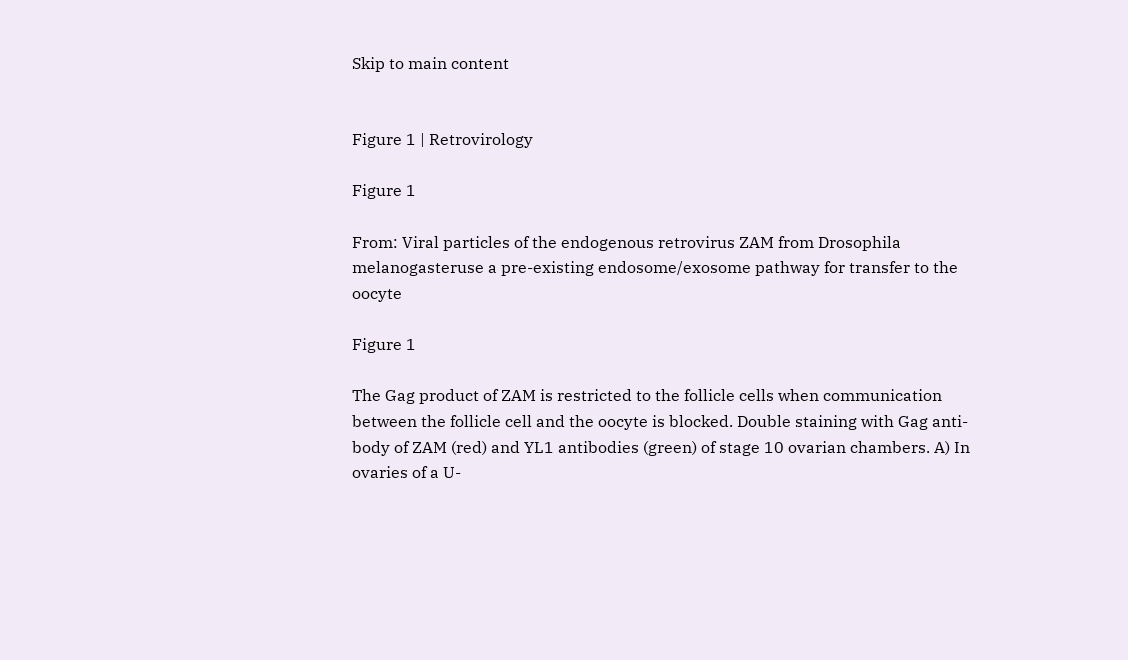Skip to main content


Figure 1 | Retrovirology

Figure 1

From: Viral particles of the endogenous retrovirus ZAM from Drosophila melanogasteruse a pre-existing endosome/exosome pathway for transfer to the oocyte

Figure 1

The Gag product of ZAM is restricted to the follicle cells when communication between the follicle cell and the oocyte is blocked. Double staining with Gag anti-body of ZAM (red) and YL1 antibodies (green) of stage 10 ovarian chambers. A) In ovaries of a U-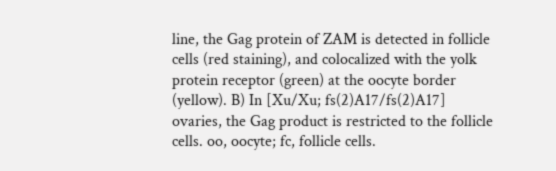line, the Gag protein of ZAM is detected in follicle cells (red staining), and colocalized with the yolk protein receptor (green) at the oocyte border (yellow). B) In [Xu/Xu; fs(2)A17/fs(2)A17] ovaries, the Gag product is restricted to the follicle cells. oo, oocyte; fc, follicle cells.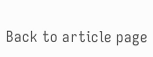Back to article page